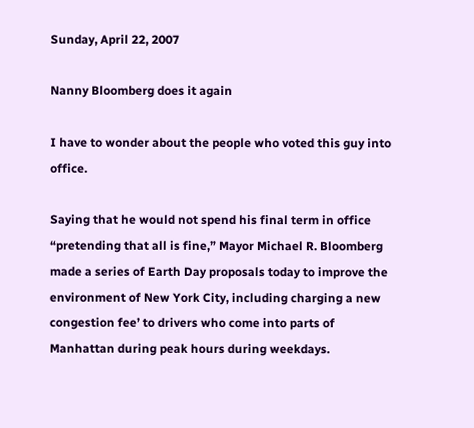Sunday, April 22, 2007

Nanny Bloomberg does it again

I have to wonder about the people who voted this guy into office.

Saying that he would not spend his final term in office “pretending that all is fine,” Mayor Michael R. Bloomberg made a series of Earth Day proposals today to improve the environment of New York City, including charging a new congestion fee’ to drivers who come into parts of Manhattan during peak hours during weekdays.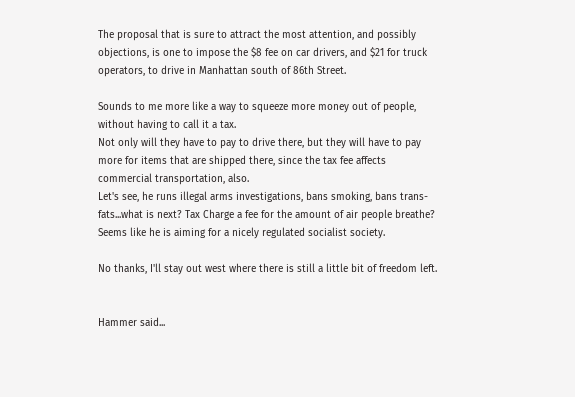The proposal that is sure to attract the most attention, and possibly objections, is one to impose the $8 fee on car drivers, and $21 for truck operators, to drive in Manhattan south of 86th Street.

Sounds to me more like a way to squeeze more money out of people, without having to call it a tax.
Not only will they have to pay to drive there, but they will have to pay more for items that are shipped there, since the tax fee affects commercial transportation, also.
Let's see, he runs illegal arms investigations, bans smoking, bans trans-fats...what is next? Tax Charge a fee for the amount of air people breathe? Seems like he is aiming for a nicely regulated socialist society.

No thanks, I'll stay out west where there is still a little bit of freedom left.


Hammer said...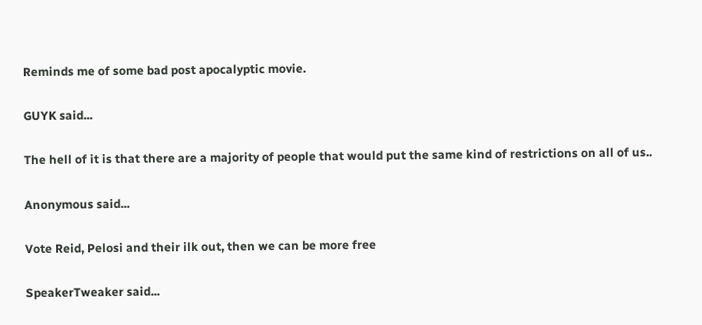Reminds me of some bad post apocalyptic movie.

GUYK said...

The hell of it is that there are a majority of people that would put the same kind of restrictions on all of us..

Anonymous said...

Vote Reid, Pelosi and their ilk out, then we can be more free

SpeakerTweaker said...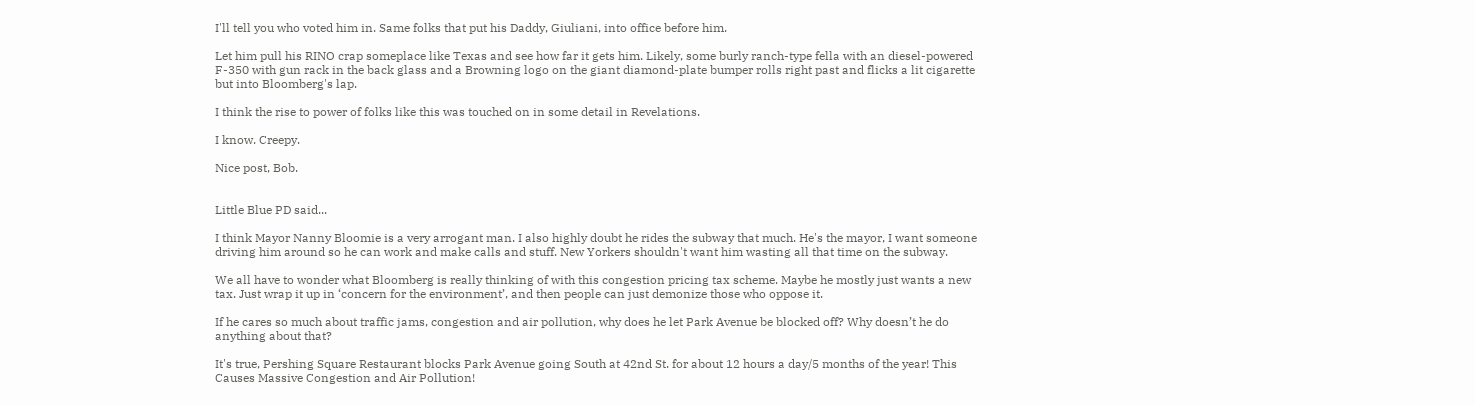I'll tell you who voted him in. Same folks that put his Daddy, Giuliani, into office before him.

Let him pull his RINO crap someplace like Texas and see how far it gets him. Likely, some burly ranch-type fella with an diesel-powered F-350 with gun rack in the back glass and a Browning logo on the giant diamond-plate bumper rolls right past and flicks a lit cigarette but into Bloomberg's lap.

I think the rise to power of folks like this was touched on in some detail in Revelations.

I know. Creepy.

Nice post, Bob.


Little Blue PD said...

I think Mayor Nanny Bloomie is a very arrogant man. I also highly doubt he rides the subway that much. He's the mayor, I want someone driving him around so he can work and make calls and stuff. New Yorkers shouldn't want him wasting all that time on the subway.

We all have to wonder what Bloomberg is really thinking of with this congestion pricing tax scheme. Maybe he mostly just wants a new tax. Just wrap it up in ‘concern for the environment’, and then people can just demonize those who oppose it.

If he cares so much about traffic jams, congestion and air pollution, why does he let Park Avenue be blocked off? Why doesn’t he do anything about that?

It's true, Pershing Square Restaurant blocks Park Avenue going South at 42nd St. for about 12 hours a day/5 months of the year! This Causes Massive Congestion and Air Pollution!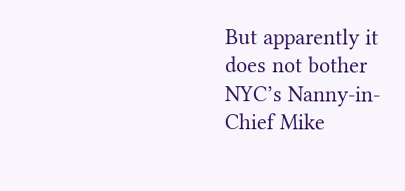But apparently it does not bother NYC’s Nanny-in-Chief Mike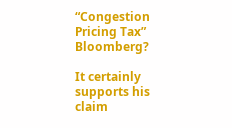“Congestion Pricing Tax” Bloomberg?

It certainly supports his claim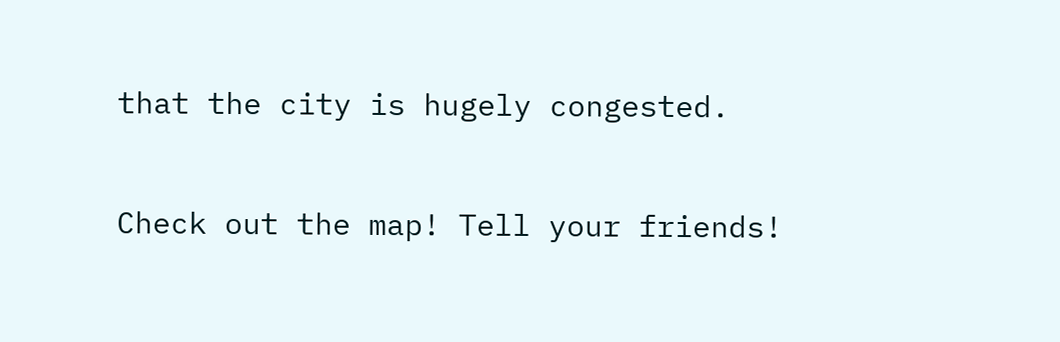that the city is hugely congested.

Check out the map! Tell your friends!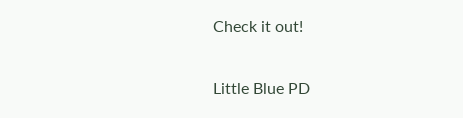Check it out!


Little Blue PD